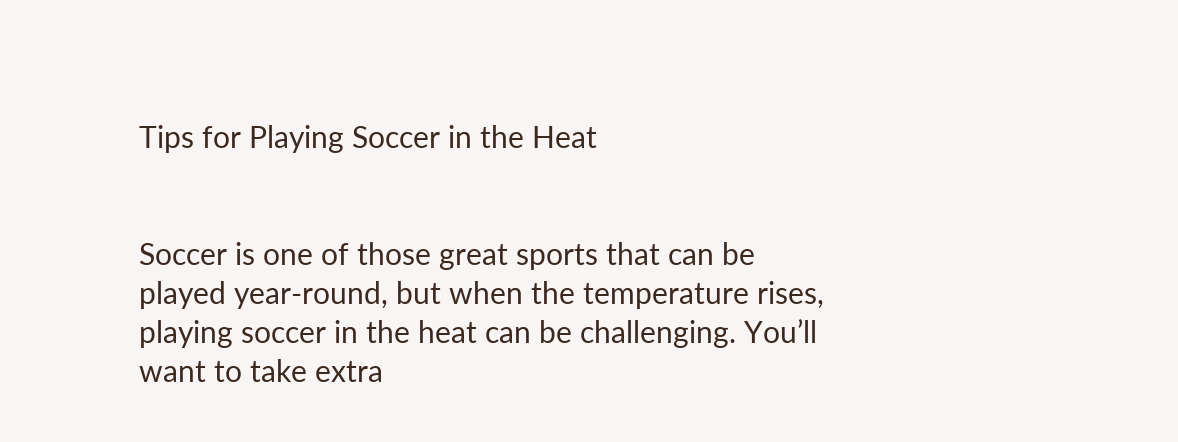Tips for Playing Soccer in the Heat


Soccer is one of those great sports that can be played year-round, but when the temperature rises, playing soccer in the heat can be challenging. You’ll want to take extra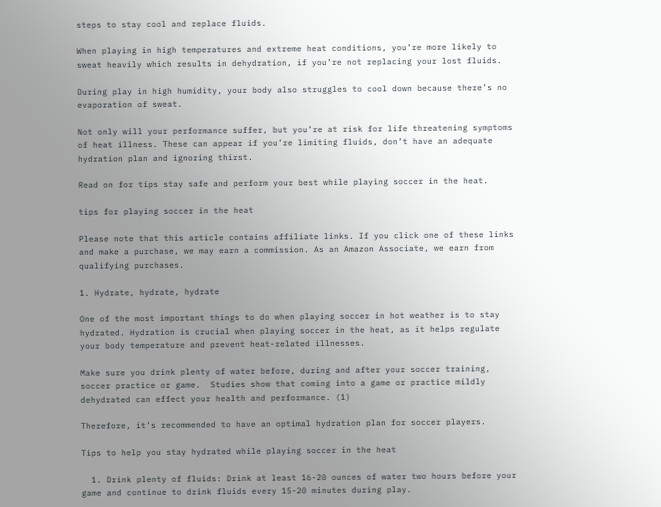steps to stay cool and replace fluids.

When playing in high temperatures and extreme heat conditions, you’re more likely to sweat heavily which results in dehydration, if you’re not replacing your lost fluids.

During play in high humidity, your body also struggles to cool down because there’s no evaporation of sweat.

Not only will your performance suffer, but you’re at risk for life threatening symptoms of heat illness. These can appear if you’re limiting fluids, don’t have an adequate hydration plan and ignoring thirst.

Read on for tips stay safe and perform your best while playing soccer in the heat.

tips for playing soccer in the heat

Please note that this article contains affiliate links. If you click one of these links and make a purchase, we may earn a commission. As an Amazon Associate, we earn from qualifying purchases.

1. Hydrate, hydrate, hydrate

One of the most important things to do when playing soccer in hot weather is to stay hydrated. Hydration is crucial when playing soccer in the heat, as it helps regulate your body temperature and prevent heat-related illnesses.

Make sure you drink plenty of water before, during and after your soccer training, soccer practice or game.  Studies show that coming into a game or practice mildly dehydrated can effect your health and performance. (1)

Therefore, it’s recommended to have an optimal hydration plan for soccer players.

Tips to help you stay hydrated while playing soccer in the heat

  1. Drink plenty of fluids: Drink at least 16-20 ounces of water two hours before your game and continue to drink fluids every 15-20 minutes during play.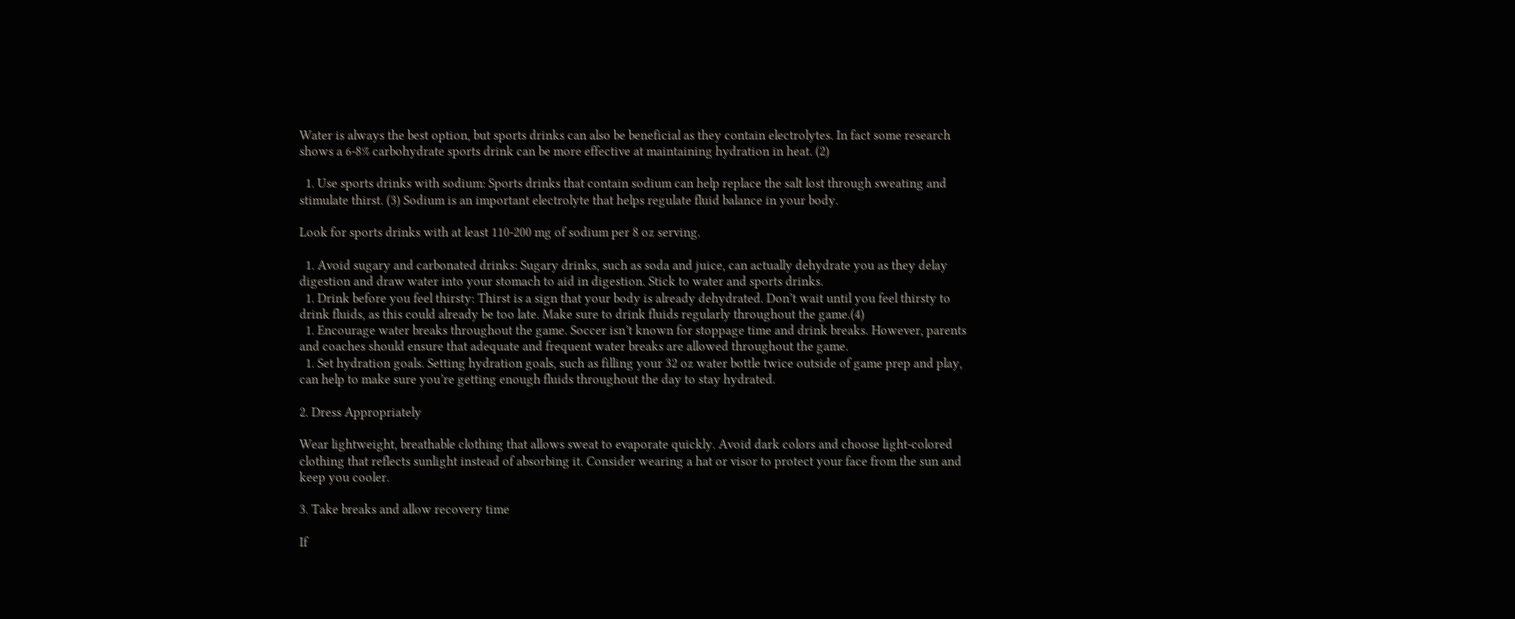Water is always the best option, but sports drinks can also be beneficial as they contain electrolytes. In fact some research shows a 6-8% carbohydrate sports drink can be more effective at maintaining hydration in heat. (2)

  1. Use sports drinks with sodium: Sports drinks that contain sodium can help replace the salt lost through sweating and stimulate thirst. (3) Sodium is an important electrolyte that helps regulate fluid balance in your body.

Look for sports drinks with at least 110-200 mg of sodium per 8 oz serving.

  1. Avoid sugary and carbonated drinks: Sugary drinks, such as soda and juice, can actually dehydrate you as they delay digestion and draw water into your stomach to aid in digestion. Stick to water and sports drinks.
  1. Drink before you feel thirsty: Thirst is a sign that your body is already dehydrated. Don’t wait until you feel thirsty to drink fluids, as this could already be too late. Make sure to drink fluids regularly throughout the game.(4)
  1. Encourage water breaks throughout the game. Soccer isn’t known for stoppage time and drink breaks. However, parents and coaches should ensure that adequate and frequent water breaks are allowed throughout the game.
  1. Set hydration goals. Setting hydration goals, such as filling your 32 oz water bottle twice outside of game prep and play, can help to make sure you’re getting enough fluids throughout the day to stay hydrated.

2. Dress Appropriately

Wear lightweight, breathable clothing that allows sweat to evaporate quickly. Avoid dark colors and choose light-colored clothing that reflects sunlight instead of absorbing it. Consider wearing a hat or visor to protect your face from the sun and keep you cooler.

3. Take breaks and allow recovery time

If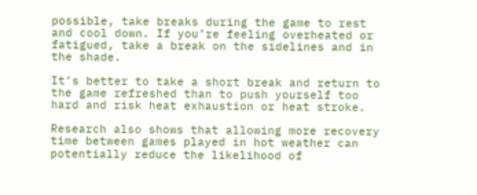possible, take breaks during the game to rest and cool down. If you’re feeling overheated or fatigued, take a break on the sidelines and in the shade.

It’s better to take a short break and return to the game refreshed than to push yourself too hard and risk heat exhaustion or heat stroke.

Research also shows that allowing more recovery time between games played in hot weather can potentially reduce the likelihood of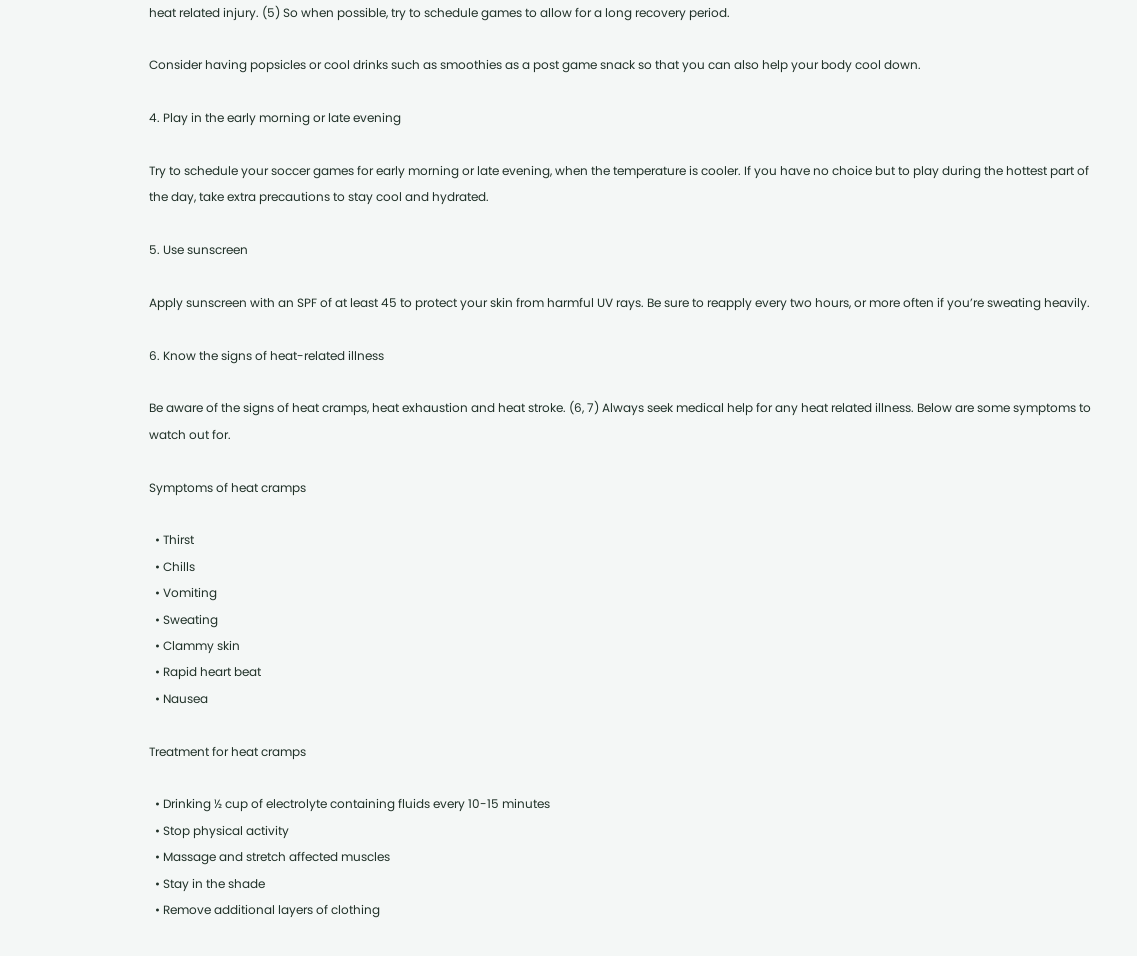heat related injury. (5) So when possible, try to schedule games to allow for a long recovery period.

Consider having popsicles or cool drinks such as smoothies as a post game snack so that you can also help your body cool down.

4. Play in the early morning or late evening

Try to schedule your soccer games for early morning or late evening, when the temperature is cooler. If you have no choice but to play during the hottest part of the day, take extra precautions to stay cool and hydrated.

5. Use sunscreen

Apply sunscreen with an SPF of at least 45 to protect your skin from harmful UV rays. Be sure to reapply every two hours, or more often if you’re sweating heavily.

6. Know the signs of heat-related illness

Be aware of the signs of heat cramps, heat exhaustion and heat stroke. (6, 7) Always seek medical help for any heat related illness. Below are some symptoms to watch out for.

Symptoms of heat cramps

  • Thirst
  • Chills
  • Vomiting
  • Sweating
  • Clammy skin
  • Rapid heart beat
  • Nausea

Treatment for heat cramps

  • Drinking ½ cup of electrolyte containing fluids every 10-15 minutes
  • Stop physical activity
  • Massage and stretch affected muscles
  • Stay in the shade
  • Remove additional layers of clothing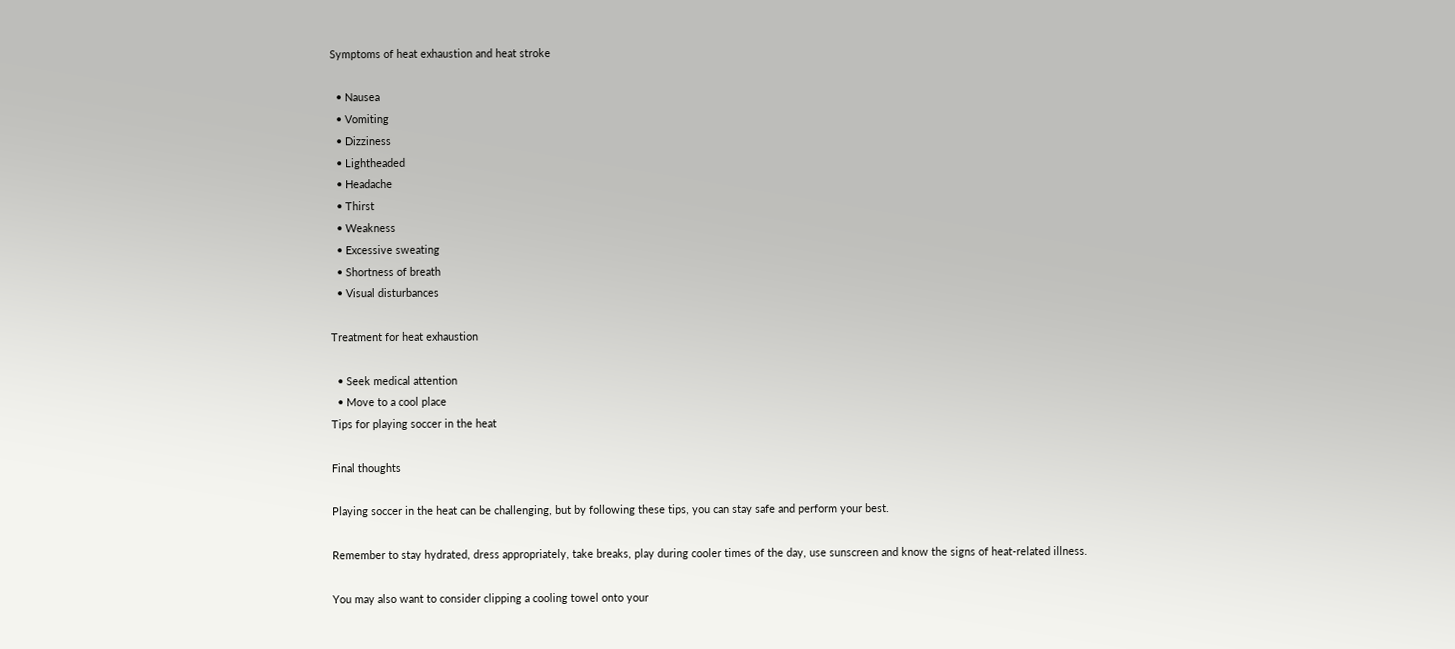Symptoms of heat exhaustion and heat stroke

  • Nausea
  • Vomiting
  • Dizziness
  • Lightheaded
  • Headache
  • Thirst
  • Weakness
  • Excessive sweating
  • Shortness of breath
  • Visual disturbances

Treatment for heat exhaustion

  • Seek medical attention
  • Move to a cool place
Tips for playing soccer in the heat

Final thoughts

Playing soccer in the heat can be challenging, but by following these tips, you can stay safe and perform your best.

Remember to stay hydrated, dress appropriately, take breaks, play during cooler times of the day, use sunscreen and know the signs of heat-related illness.

You may also want to consider clipping a cooling towel onto your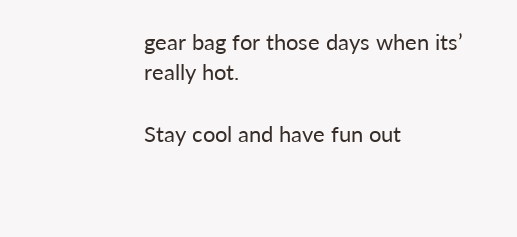gear bag for those days when its’ really hot.

Stay cool and have fun out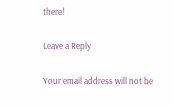there!

Leave a Reply

Your email address will not be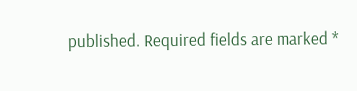published. Required fields are marked *